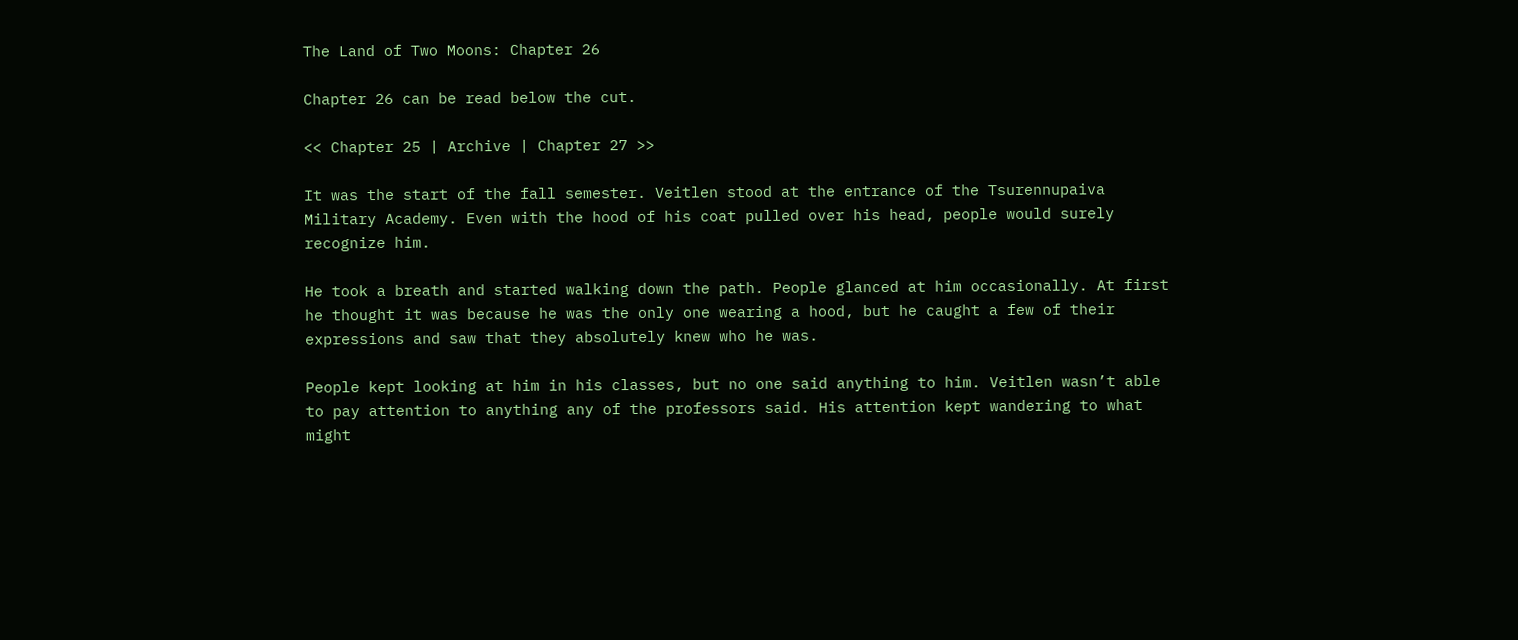The Land of Two Moons: Chapter 26

Chapter 26 can be read below the cut.

<< Chapter 25 | Archive | Chapter 27 >>

It was the start of the fall semester. Veitlen stood at the entrance of the Tsurennupaiva Military Academy. Even with the hood of his coat pulled over his head, people would surely recognize him.

He took a breath and started walking down the path. People glanced at him occasionally. At first he thought it was because he was the only one wearing a hood, but he caught a few of their expressions and saw that they absolutely knew who he was.

People kept looking at him in his classes, but no one said anything to him. Veitlen wasn’t able to pay attention to anything any of the professors said. His attention kept wandering to what might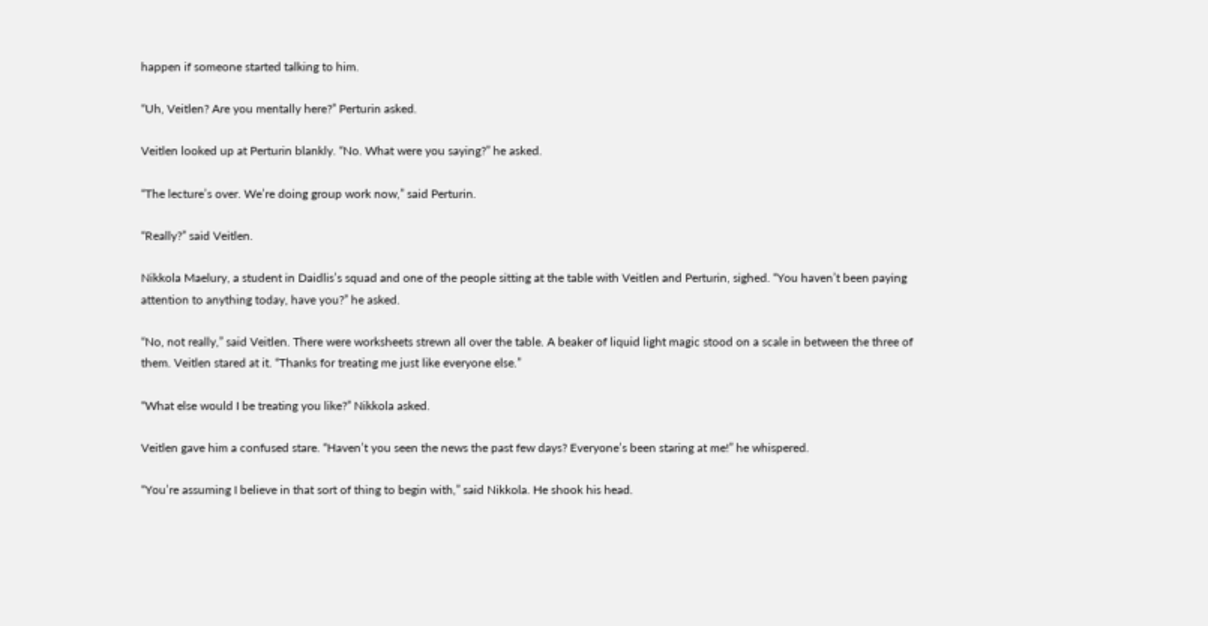happen if someone started talking to him.

“Uh, Veitlen? Are you mentally here?” Perturin asked.

Veitlen looked up at Perturin blankly. “No. What were you saying?” he asked.

“The lecture’s over. We’re doing group work now,” said Perturin.

“Really?” said Veitlen.

Nikkola Maelury, a student in Daidlis’s squad and one of the people sitting at the table with Veitlen and Perturin, sighed. “You haven’t been paying attention to anything today, have you?” he asked.

“No, not really,” said Veitlen. There were worksheets strewn all over the table. A beaker of liquid light magic stood on a scale in between the three of them. Veitlen stared at it. “Thanks for treating me just like everyone else.”

“What else would I be treating you like?” Nikkola asked.

Veitlen gave him a confused stare. “Haven’t you seen the news the past few days? Everyone’s been staring at me!” he whispered.

“You’re assuming I believe in that sort of thing to begin with,” said Nikkola. He shook his head.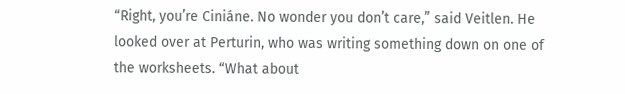“Right, you’re Ciniáne. No wonder you don’t care,” said Veitlen. He looked over at Perturin, who was writing something down on one of the worksheets. “What about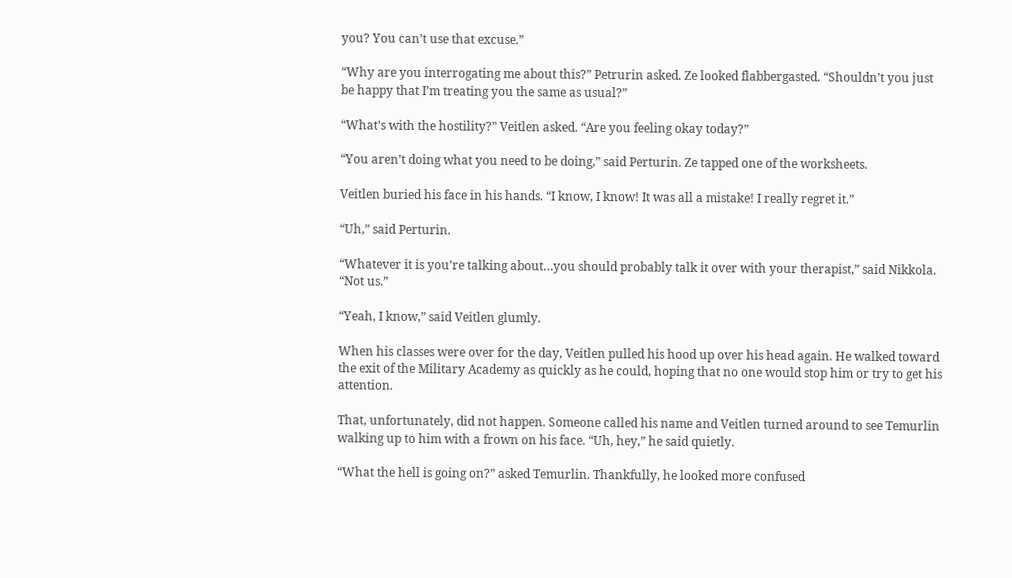you? You can’t use that excuse.”

“Why are you interrogating me about this?” Petrurin asked. Ze looked flabbergasted. “Shouldn’t you just be happy that I’m treating you the same as usual?”

“What’s with the hostility?” Veitlen asked. “Are you feeling okay today?”

“You aren’t doing what you need to be doing,” said Perturin. Ze tapped one of the worksheets.

Veitlen buried his face in his hands. “I know, I know! It was all a mistake! I really regret it.”

“Uh,” said Perturin.

“Whatever it is you’re talking about…you should probably talk it over with your therapist,” said Nikkola. “Not us.”

“Yeah, I know,” said Veitlen glumly.

When his classes were over for the day, Veitlen pulled his hood up over his head again. He walked toward the exit of the Military Academy as quickly as he could, hoping that no one would stop him or try to get his attention.

That, unfortunately, did not happen. Someone called his name and Veitlen turned around to see Temurlin walking up to him with a frown on his face. “Uh, hey,” he said quietly.

“What the hell is going on?” asked Temurlin. Thankfully, he looked more confused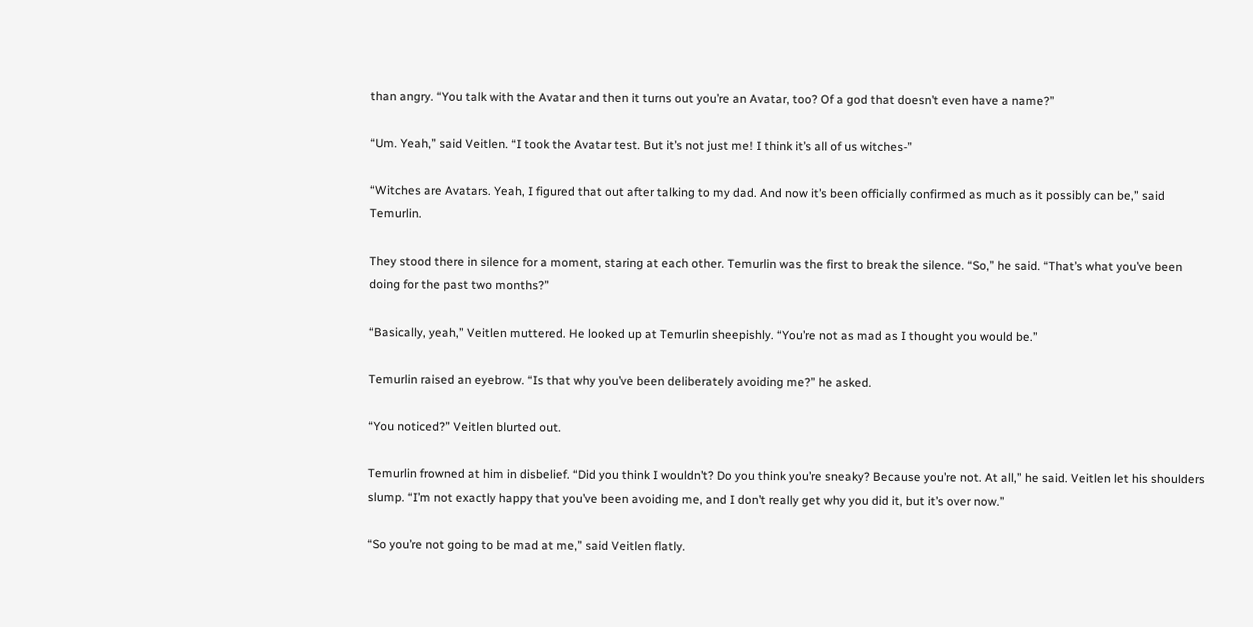than angry. “You talk with the Avatar and then it turns out you’re an Avatar, too? Of a god that doesn’t even have a name?”

“Um. Yeah,” said Veitlen. “I took the Avatar test. But it’s not just me! I think it’s all of us witches-”

“Witches are Avatars. Yeah, I figured that out after talking to my dad. And now it’s been officially confirmed as much as it possibly can be,” said Temurlin.

They stood there in silence for a moment, staring at each other. Temurlin was the first to break the silence. “So,” he said. “That’s what you’ve been doing for the past two months?”

“Basically, yeah,” Veitlen muttered. He looked up at Temurlin sheepishly. “You’re not as mad as I thought you would be.”

Temurlin raised an eyebrow. “Is that why you’ve been deliberately avoiding me?” he asked.

“You noticed?” Veitlen blurted out.

Temurlin frowned at him in disbelief. “Did you think I wouldn’t? Do you think you’re sneaky? Because you’re not. At all,” he said. Veitlen let his shoulders slump. “I’m not exactly happy that you’ve been avoiding me, and I don’t really get why you did it, but it’s over now.”

“So you’re not going to be mad at me,” said Veitlen flatly.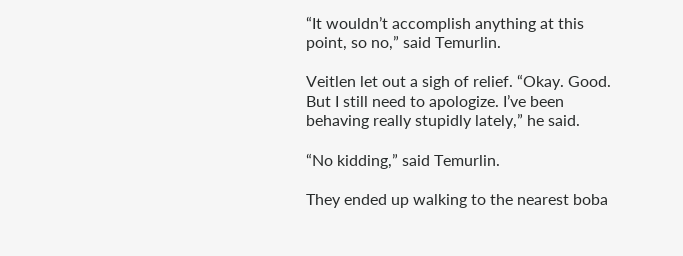“It wouldn’t accomplish anything at this point, so no,” said Temurlin.

Veitlen let out a sigh of relief. “Okay. Good. But I still need to apologize. I’ve been behaving really stupidly lately,” he said.

“No kidding,” said Temurlin.

They ended up walking to the nearest boba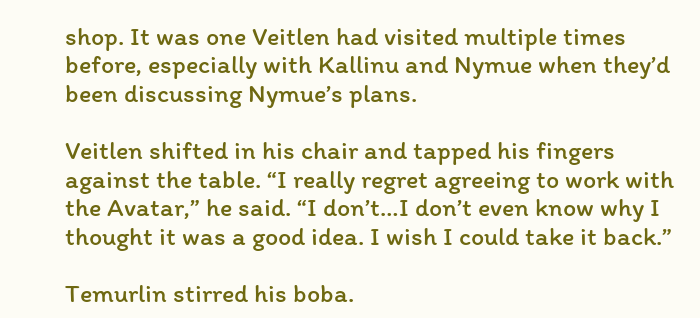shop. It was one Veitlen had visited multiple times before, especially with Kallinu and Nymue when they’d been discussing Nymue’s plans.

Veitlen shifted in his chair and tapped his fingers against the table. “I really regret agreeing to work with the Avatar,” he said. “I don’t…I don’t even know why I thought it was a good idea. I wish I could take it back.”

Temurlin stirred his boba.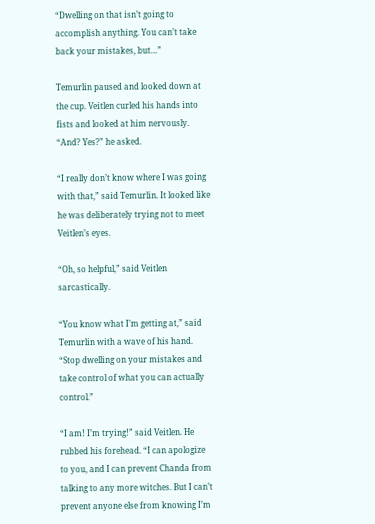“Dwelling on that isn’t going to accomplish anything. You can’t take back your mistakes, but…”

Temurlin paused and looked down at the cup. Veitlen curled his hands into fists and looked at him nervously. “And? Yes?” he asked.

“I really don’t know where I was going with that,” said Temurlin. It looked like he was deliberately trying not to meet Veitlen’s eyes.

“Oh, so helpful,” said Veitlen sarcastically.

“You know what I’m getting at,” said Temurlin with a wave of his hand. “Stop dwelling on your mistakes and take control of what you can actually control.”

“I am! I’m trying!” said Veitlen. He rubbed his forehead. “I can apologize to you, and I can prevent Chanda from talking to any more witches. But I can’t prevent anyone else from knowing I’m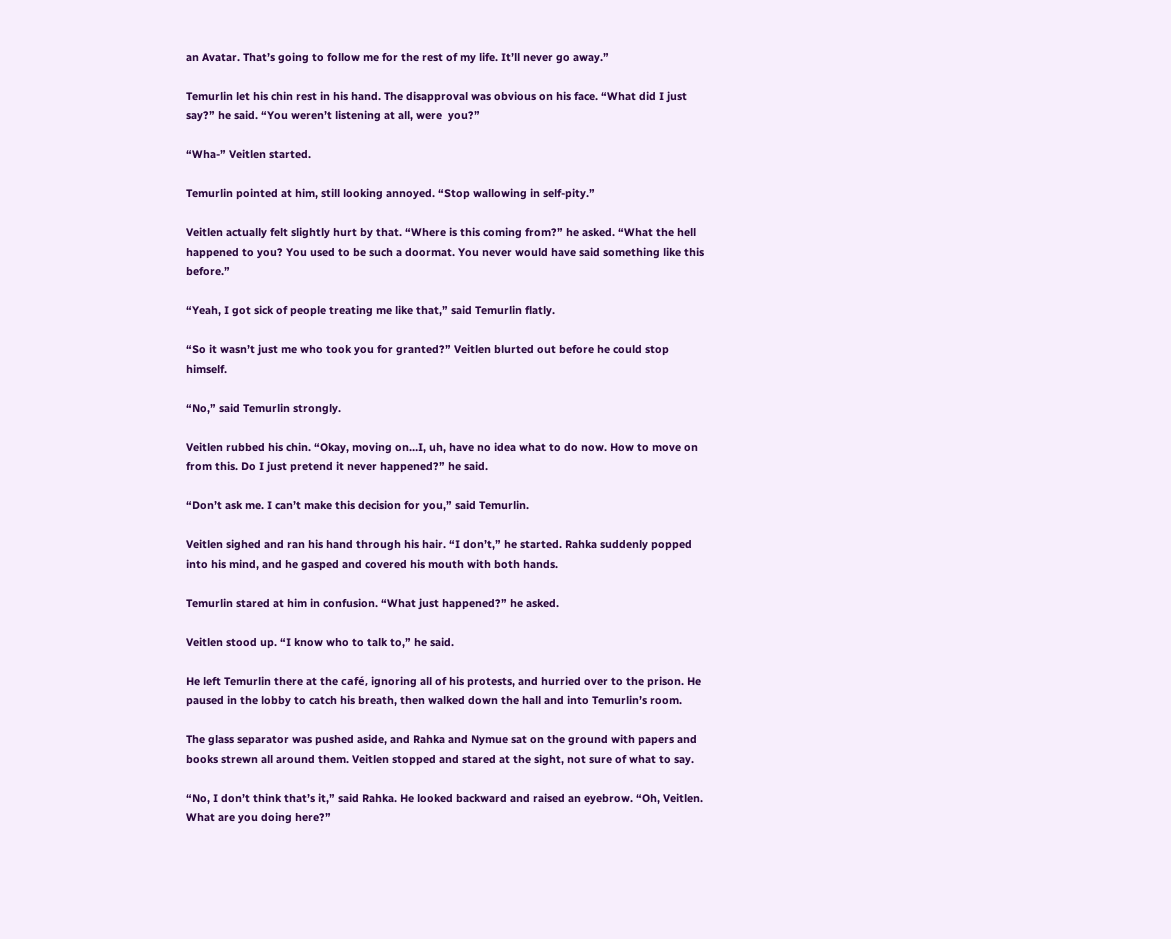an Avatar. That’s going to follow me for the rest of my life. It’ll never go away.”

Temurlin let his chin rest in his hand. The disapproval was obvious on his face. “What did I just say?” he said. “You weren’t listening at all, were  you?”

“Wha-” Veitlen started.

Temurlin pointed at him, still looking annoyed. “Stop wallowing in self-pity.”

Veitlen actually felt slightly hurt by that. “Where is this coming from?” he asked. “What the hell happened to you? You used to be such a doormat. You never would have said something like this before.”

“Yeah, I got sick of people treating me like that,” said Temurlin flatly.

“So it wasn’t just me who took you for granted?” Veitlen blurted out before he could stop himself.

“No,” said Temurlin strongly.

Veitlen rubbed his chin. “Okay, moving on…I, uh, have no idea what to do now. How to move on from this. Do I just pretend it never happened?” he said.

“Don’t ask me. I can’t make this decision for you,” said Temurlin.

Veitlen sighed and ran his hand through his hair. “I don’t,” he started. Rahka suddenly popped into his mind, and he gasped and covered his mouth with both hands.

Temurlin stared at him in confusion. “What just happened?” he asked.

Veitlen stood up. “I know who to talk to,” he said.

He left Temurlin there at the café, ignoring all of his protests, and hurried over to the prison. He paused in the lobby to catch his breath, then walked down the hall and into Temurlin’s room.

The glass separator was pushed aside, and Rahka and Nymue sat on the ground with papers and books strewn all around them. Veitlen stopped and stared at the sight, not sure of what to say.

“No, I don’t think that’s it,” said Rahka. He looked backward and raised an eyebrow. “Oh, Veitlen. What are you doing here?”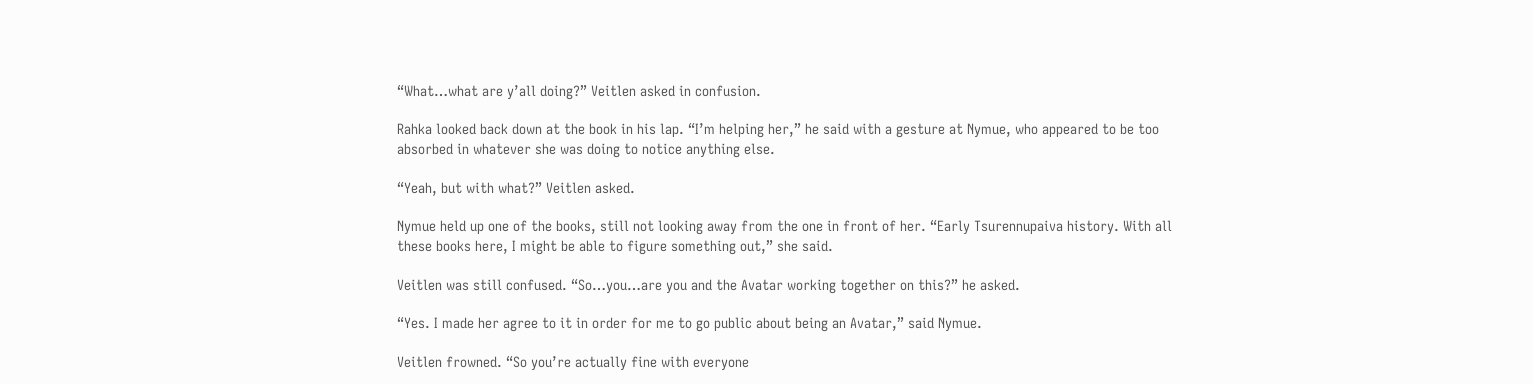“What…what are y’all doing?” Veitlen asked in confusion.

Rahka looked back down at the book in his lap. “I’m helping her,” he said with a gesture at Nymue, who appeared to be too absorbed in whatever she was doing to notice anything else.

“Yeah, but with what?” Veitlen asked.

Nymue held up one of the books, still not looking away from the one in front of her. “Early Tsurennupaiva history. With all these books here, I might be able to figure something out,” she said.

Veitlen was still confused. “So…you…are you and the Avatar working together on this?” he asked.

“Yes. I made her agree to it in order for me to go public about being an Avatar,” said Nymue.

Veitlen frowned. “So you’re actually fine with everyone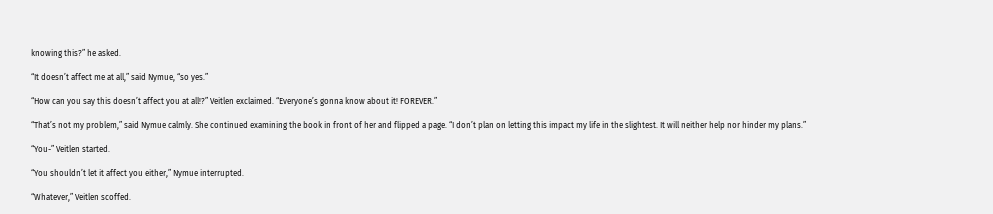knowing this?” he asked.

“It doesn’t affect me at all,” said Nymue, “so yes.”

“How can you say this doesn’t affect you at all!?” Veitlen exclaimed. “Everyone’s gonna know about it! FOREVER.”

“That’s not my problem,” said Nymue calmly. She continued examining the book in front of her and flipped a page. “I don’t plan on letting this impact my life in the slightest. It will neither help nor hinder my plans.”

“You-” Veitlen started.

“You shouldn’t let it affect you either,” Nymue interrupted.

“Whatever,” Veitlen scoffed.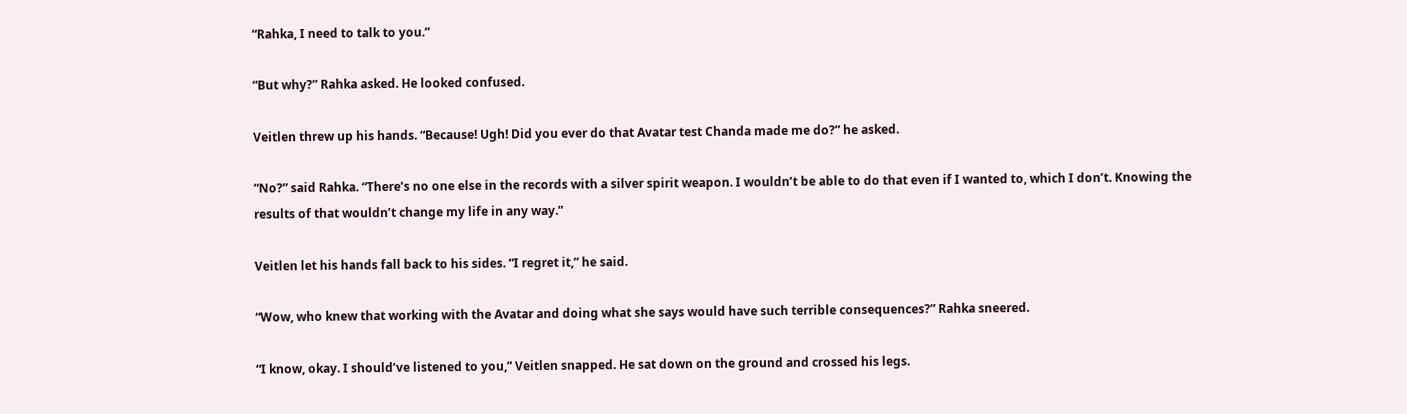“Rahka, I need to talk to you.”

“But why?” Rahka asked. He looked confused.

Veitlen threw up his hands. “Because! Ugh! Did you ever do that Avatar test Chanda made me do?” he asked.

“No?” said Rahka. “There’s no one else in the records with a silver spirit weapon. I wouldn’t be able to do that even if I wanted to, which I don’t. Knowing the results of that wouldn’t change my life in any way.”

Veitlen let his hands fall back to his sides. “I regret it,” he said.

“Wow, who knew that working with the Avatar and doing what she says would have such terrible consequences?” Rahka sneered.

“I know, okay. I should’ve listened to you,” Veitlen snapped. He sat down on the ground and crossed his legs.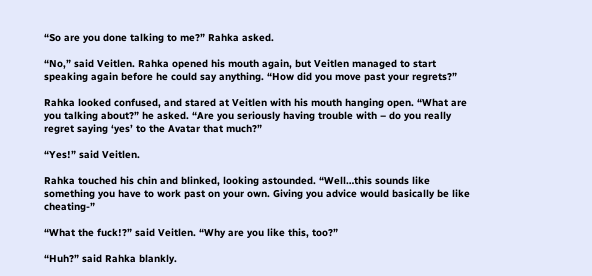“So are you done talking to me?” Rahka asked.

“No,” said Veitlen. Rahka opened his mouth again, but Veitlen managed to start speaking again before he could say anything. “How did you move past your regrets?”

Rahka looked confused, and stared at Veitlen with his mouth hanging open. “What are you talking about?” he asked. “Are you seriously having trouble with – do you really regret saying ‘yes’ to the Avatar that much?”

“Yes!” said Veitlen.

Rahka touched his chin and blinked, looking astounded. “Well…this sounds like something you have to work past on your own. Giving you advice would basically be like cheating-”

“What the fuck!?” said Veitlen. “Why are you like this, too?”

“Huh?” said Rahka blankly.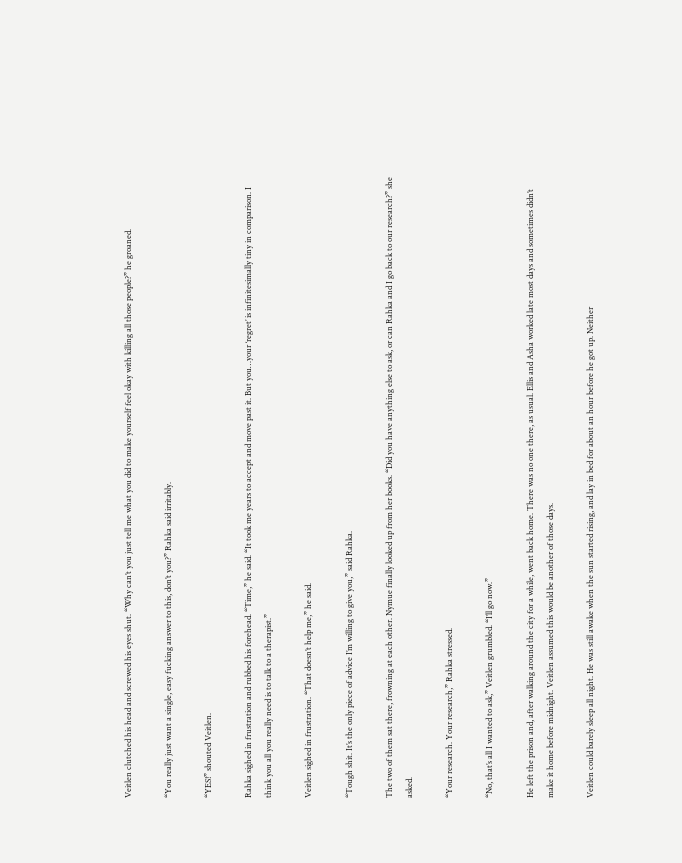Veitlen clutched his head and screwed his eyes shut. “Why can’t you just tell me what you did to make yourself feel okay with killing all those people?” he groaned.

“You really just want a single, easy fucking answer to this, don’t you?” Rahka said irritably.

“YES!” shouted Veitlen.

Rahka sighed in frustration and rubbed his forehead. “Time,” he said. “It took me years to accept and move past it. But you…your ‘regret’ is infinitesimally tiny in comparison. I think you all you really need is to talk to a therapist.”

Veitlen sighed in frustration. “That doesn’t help me,” he said.

“Tough shit. It’s the only piece of advice I’m willing to give you,” said Rahka.

The two of them sat there, frowning at each other. Nymue finally looked up from her books. “Did you have anything else to ask, or can Rahka and I go back to our research?” she asked.

“Your research. Your research,” Rahka stressed.

“No, that’s all I wanted to ask,” Veitlen grumbled. “I’ll go now.”

He left the prison and, after walking around the city for a while, went back home. There was no one there, as usual. Ellis and Asha worked late most days and sometimes didn’t make it home before midnight. Veitlen assumed this would be another of those days.

Veitlen could barely sleep all night. He was still awake when the sun started rising, and lay in bed for about an hour before he got up. Neither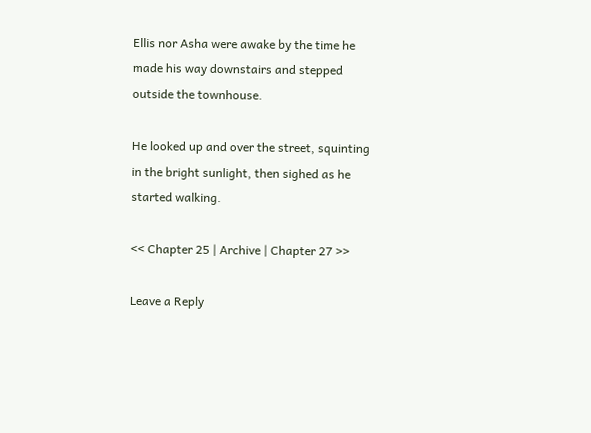Ellis nor Asha were awake by the time he made his way downstairs and stepped outside the townhouse.

He looked up and over the street, squinting in the bright sunlight, then sighed as he started walking.

<< Chapter 25 | Archive | Chapter 27 >>

Leave a Reply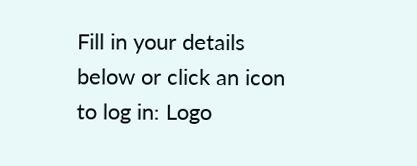Fill in your details below or click an icon to log in: Logo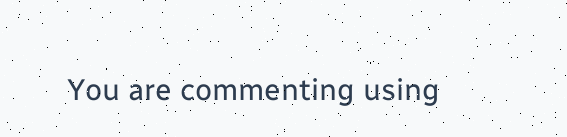You are commenting using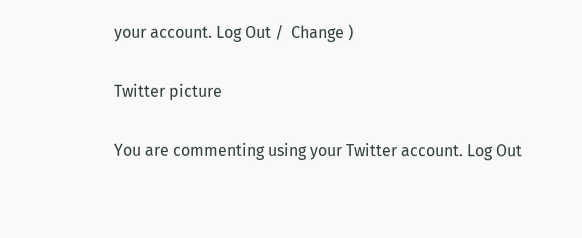your account. Log Out /  Change )

Twitter picture

You are commenting using your Twitter account. Log Out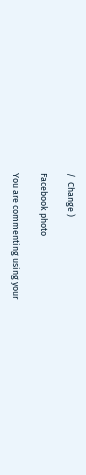/  Change )

Facebook photo

You are commenting using your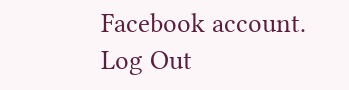Facebook account. Log Out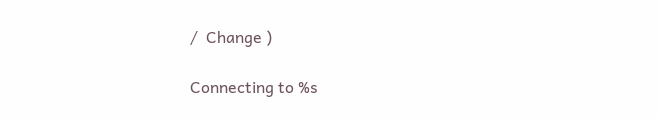/  Change )

Connecting to %s